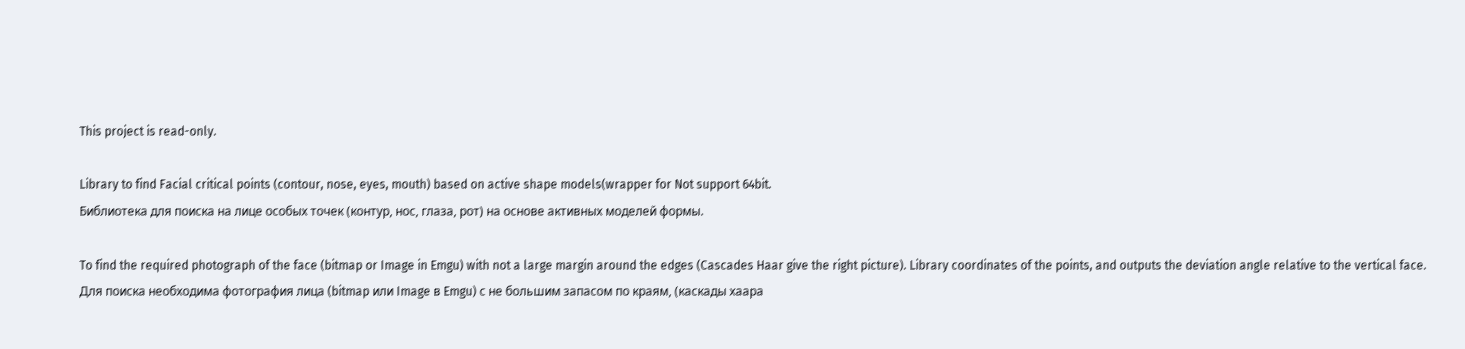This project is read-only.

Library to find Facial critical points (contour, nose, eyes, mouth) based on active shape models(wrapper for Not support 64bit.
Библиотека для поиска на лице особых точек (контур, нос, глаза, рот) на основе активных моделей формы.

To find the required photograph of the face (bitmap or Image in Emgu) with not a large margin around the edges (Cascades Haar give the right picture). Library coordinates of the points, and outputs the deviation angle relative to the vertical face.
Для поиска необходима фотография лица (bitmap или Image в Emgu) с не большим запасом по краям, (каскады хаара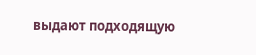выдают подходящую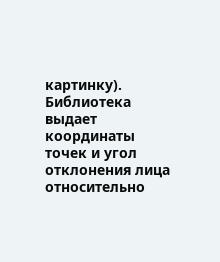картинку). Библиотека выдает координаты точек и угол отклонения лица относительно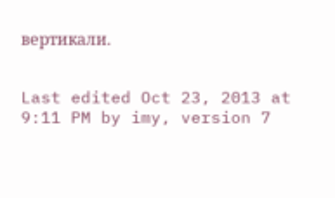вертикали.


Last edited Oct 23, 2013 at 9:11 PM by imy, version 7